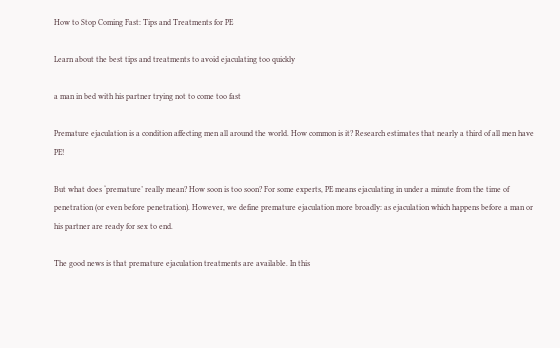How to Stop Coming Fast: Tips and Treatments for PE

Learn about the best tips and treatments to avoid ejaculating too quickly

a man in bed with his partner trying not to come too fast

Premature ejaculation is a condition affecting men all around the world. How common is it? Research estimates that nearly a third of all men have PE!

But what does ‘premature’ really mean? How soon is too soon? For some experts, PE means ejaculating in under a minute from the time of penetration (or even before penetration). However, we define premature ejaculation more broadly: as ejaculation which happens before a man or his partner are ready for sex to end.

The good news is that premature ejaculation treatments are available. In this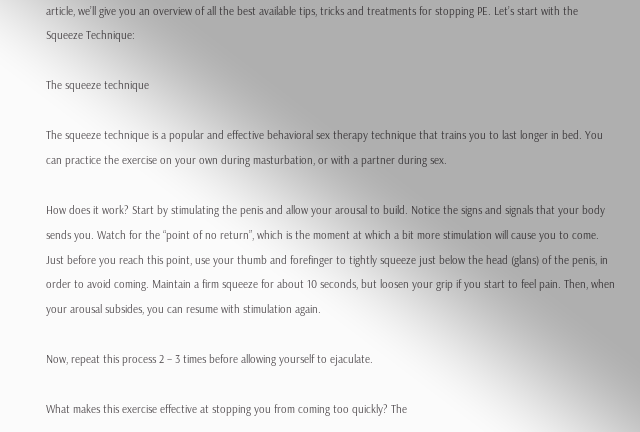article, we’ll give you an overview of all the best available tips, tricks and treatments for stopping PE. Let’s start with the Squeeze Technique:

The squeeze technique

The squeeze technique is a popular and effective behavioral sex therapy technique that trains you to last longer in bed. You can practice the exercise on your own during masturbation, or with a partner during sex.

How does it work? Start by stimulating the penis and allow your arousal to build. Notice the signs and signals that your body sends you. Watch for the “point of no return”, which is the moment at which a bit more stimulation will cause you to come. Just before you reach this point, use your thumb and forefinger to tightly squeeze just below the head (glans) of the penis, in order to avoid coming. Maintain a firm squeeze for about 10 seconds, but loosen your grip if you start to feel pain. Then, when your arousal subsides, you can resume with stimulation again.

Now, repeat this process 2 – 3 times before allowing yourself to ejaculate.

What makes this exercise effective at stopping you from coming too quickly? The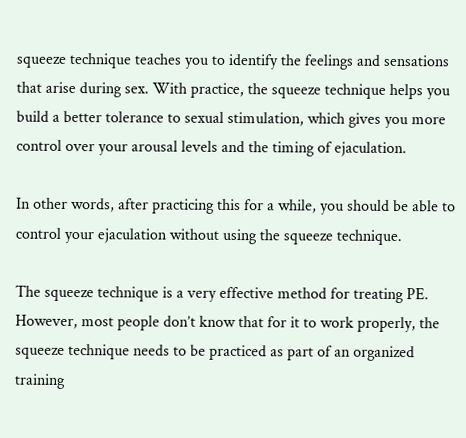squeeze technique teaches you to identify the feelings and sensations that arise during sex. With practice, the squeeze technique helps you build a better tolerance to sexual stimulation, which gives you more control over your arousal levels and the timing of ejaculation.

In other words, after practicing this for a while, you should be able to control your ejaculation without using the squeeze technique.

The squeeze technique is a very effective method for treating PE. However, most people don’t know that for it to work properly, the squeeze technique needs to be practiced as part of an organized training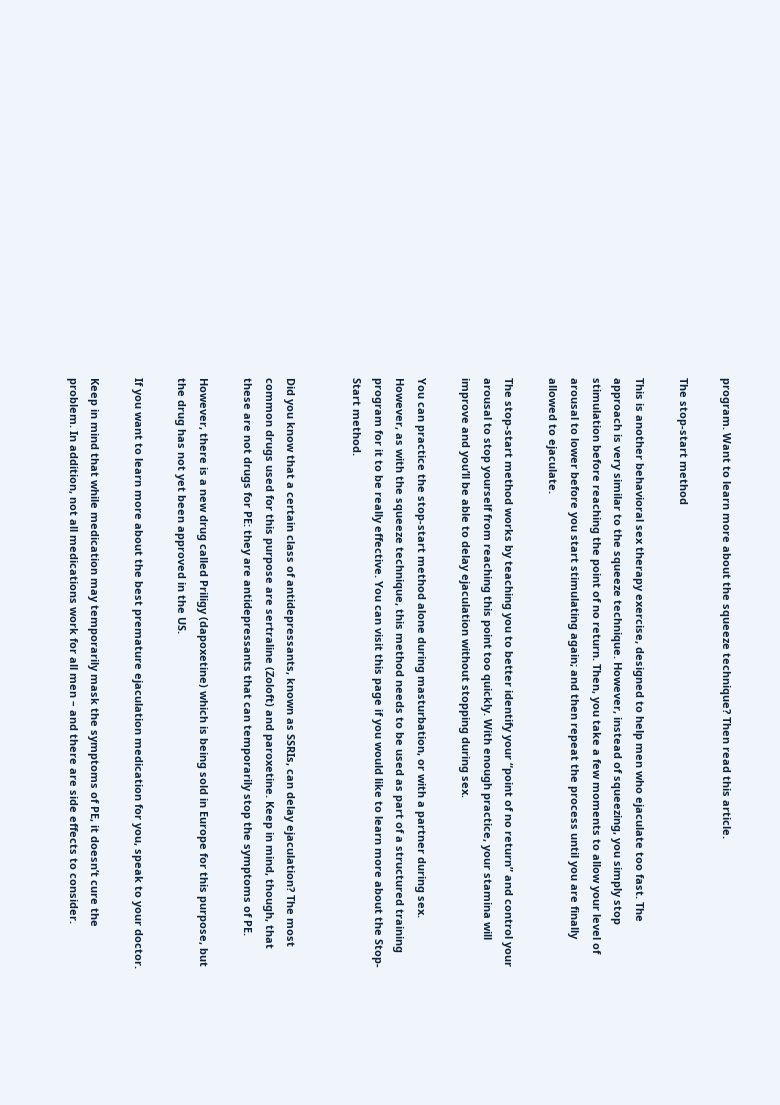program. Want to learn more about the squeeze technique? Then read this article.

The stop-start method

This is another behavioral sex therapy exercise, designed to help men who ejaculate too fast. The approach is very similar to the squeeze technique. However, instead of squeezing, you simply stop stimulation before reaching the point of no return. Then, you take a few moments to allow your level of arousal to lower before you start stimulating again; and then repeat the process until you are finally allowed to ejaculate.

The stop-start method works by teaching you to better identify your “point of no return” and control your arousal to stop yourself from reaching this point too quickly. With enough practice, your stamina will improve and you’ll be able to delay ejaculation without stopping during sex.

You can practice the stop-start method alone during masturbation, or with a partner during sex. However, as with the squeeze technique, this method needs to be used as part of a structured training program for it to be really effective. You can visit this page if you would like to learn more about the Stop-Start method.


Did you know that a certain class of antidepressants, known as SSRIs, can delay ejaculation? The most common drugs used for this purpose are sertraline (Zoloft) and paroxetine. Keep in mind, though, that these are not drugs for PE: they are antidepressants that can temporarily stop the symptoms of PE.

However, there is a new drug called Priligy (dapoxetine) which is being sold in Europe for this purpose, but the drug has not yet been approved in the US.

If you want to learn more about the best premature ejaculation medication for you, speak to your doctor.

Keep in mind that while medication may temporarily mask the symptoms of PE, it doesn’t cure the problem. In addition, not all medications work for all men – and there are side effects to consider.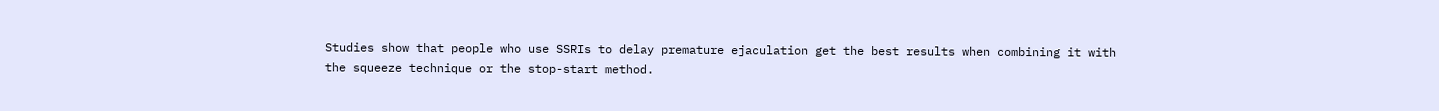Studies show that people who use SSRIs to delay premature ejaculation get the best results when combining it with the squeeze technique or the stop-start method.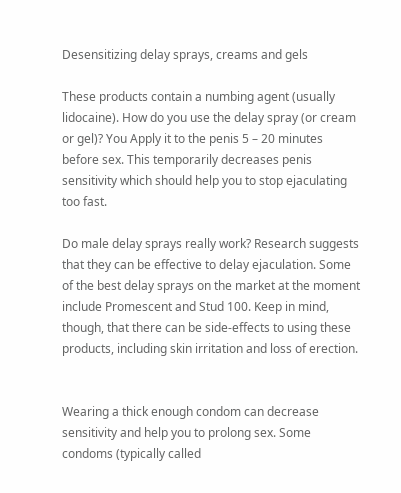Desensitizing delay sprays, creams and gels

These products contain a numbing agent (usually lidocaine). How do you use the delay spray (or cream or gel)? You Apply it to the penis 5 – 20 minutes before sex. This temporarily decreases penis sensitivity which should help you to stop ejaculating too fast.

Do male delay sprays really work? Research suggests that they can be effective to delay ejaculation. Some of the best delay sprays on the market at the moment include Promescent and Stud 100. Keep in mind, though, that there can be side-effects to using these products, including skin irritation and loss of erection.


Wearing a thick enough condom can decrease sensitivity and help you to prolong sex. Some condoms (typically called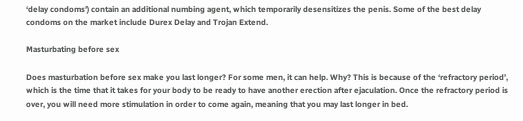‘delay condoms’) contain an additional numbing agent, which temporarily desensitizes the penis. Some of the best delay condoms on the market include Durex Delay and Trojan Extend.

Masturbating before sex

Does masturbation before sex make you last longer? For some men, it can help. Why? This is because of the ‘refractory period’, which is the time that it takes for your body to be ready to have another erection after ejaculation. Once the refractory period is over, you will need more stimulation in order to come again, meaning that you may last longer in bed.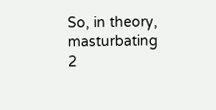So, in theory, masturbating 2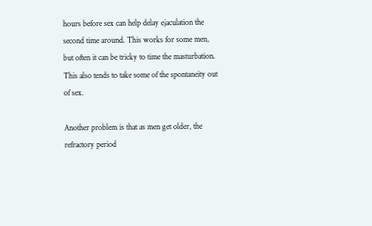hours before sex can help delay ejaculation the second time around. This works for some men, but often it can be tricky to time the masturbation. This also tends to take some of the spontaneity out of sex.

Another problem is that as men get older, the refractory period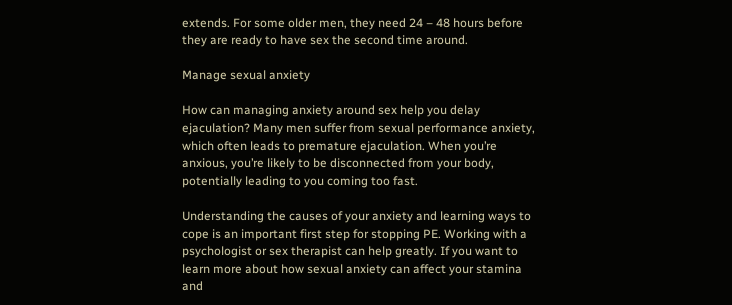extends. For some older men, they need 24 – 48 hours before they are ready to have sex the second time around.

Manage sexual anxiety

How can managing anxiety around sex help you delay ejaculation? Many men suffer from sexual performance anxiety, which often leads to premature ejaculation. When you’re anxious, you’re likely to be disconnected from your body, potentially leading to you coming too fast.

Understanding the causes of your anxiety and learning ways to cope is an important first step for stopping PE. Working with a psychologist or sex therapist can help greatly. If you want to learn more about how sexual anxiety can affect your stamina and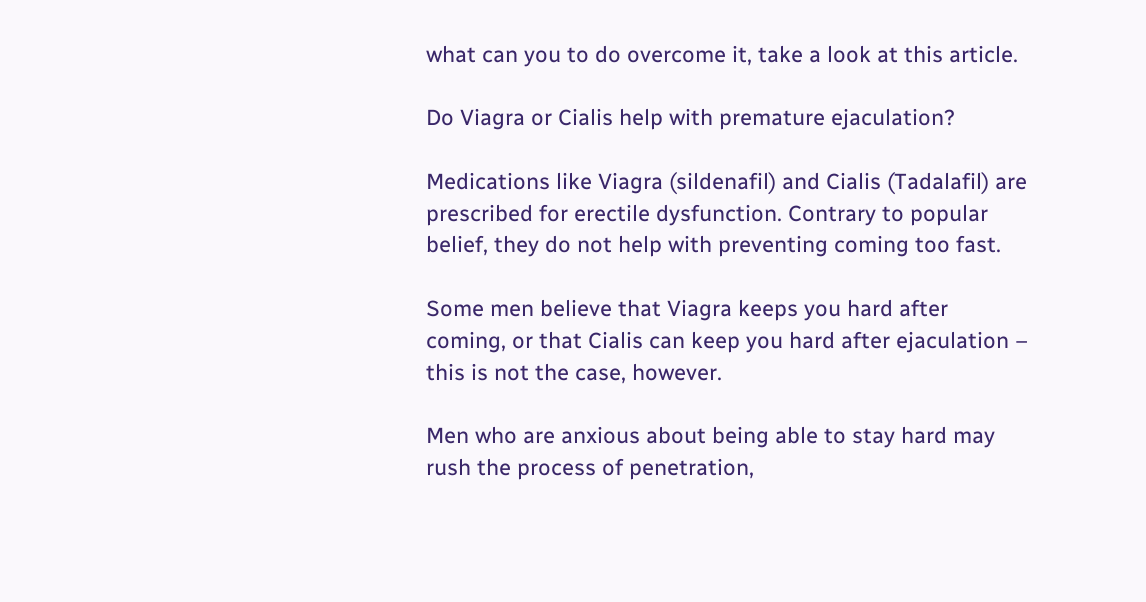what can you to do overcome it, take a look at this article.

Do Viagra or Cialis help with premature ejaculation?

Medications like Viagra (sildenafil) and Cialis (Tadalafil) are prescribed for erectile dysfunction. Contrary to popular belief, they do not help with preventing coming too fast.

Some men believe that Viagra keeps you hard after coming, or that Cialis can keep you hard after ejaculation – this is not the case, however.

Men who are anxious about being able to stay hard may rush the process of penetration,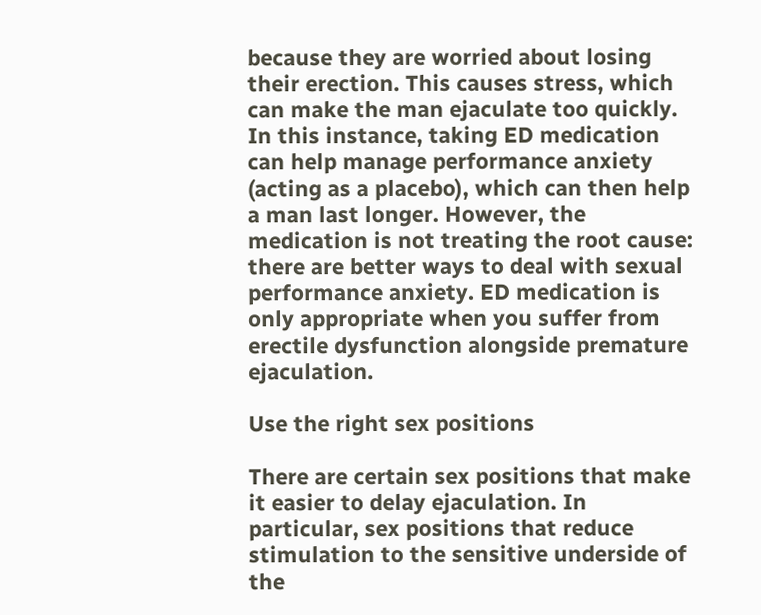because they are worried about losing their erection. This causes stress, which can make the man ejaculate too quickly. In this instance, taking ED medication can help manage performance anxiety (acting as a placebo), which can then help a man last longer. However, the medication is not treating the root cause: there are better ways to deal with sexual performance anxiety. ED medication is only appropriate when you suffer from erectile dysfunction alongside premature ejaculation.

Use the right sex positions

There are certain sex positions that make it easier to delay ejaculation. In particular, sex positions that reduce stimulation to the sensitive underside of the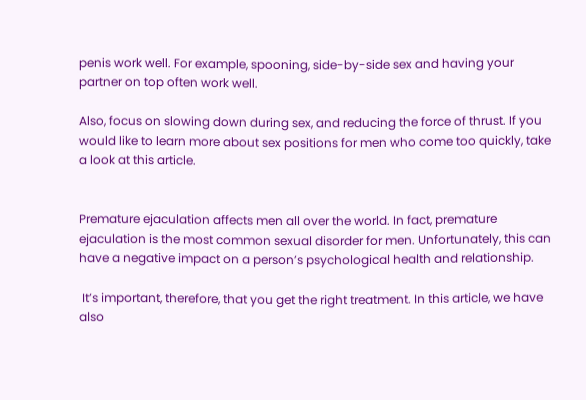penis work well. For example, spooning, side-by-side sex and having your partner on top often work well.

Also, focus on slowing down during sex, and reducing the force of thrust. If you would like to learn more about sex positions for men who come too quickly, take a look at this article.


Premature ejaculation affects men all over the world. In fact, premature ejaculation is the most common sexual disorder for men. Unfortunately, this can have a negative impact on a person’s psychological health and relationship.

 It’s important, therefore, that you get the right treatment. In this article, we have also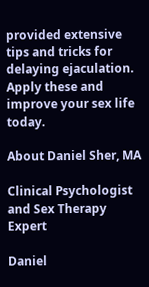provided extensive tips and tricks for delaying ejaculation. Apply these and improve your sex life today.

About Daniel Sher, MA

Clinical Psychologist and Sex Therapy Expert

Daniel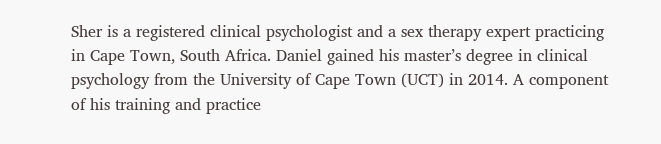Sher is a registered clinical psychologist and a sex therapy expert practicing in Cape Town, South Africa. Daniel gained his master’s degree in clinical psychology from the University of Cape Town (UCT) in 2014. A component of his training and practice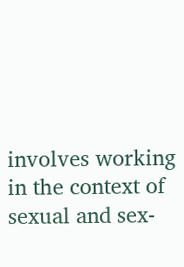involves working in the context of sexual and sex-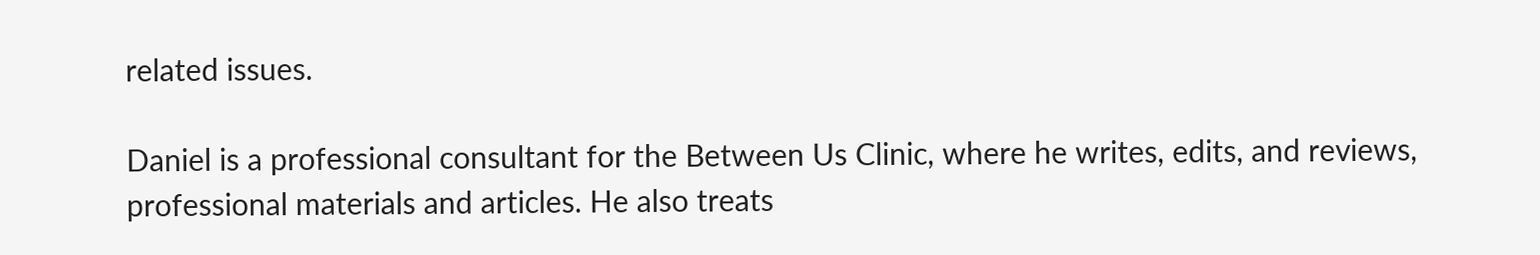related issues.

Daniel is a professional consultant for the Between Us Clinic, where he writes, edits, and reviews, professional materials and articles. He also treats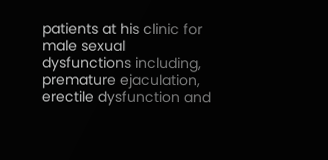patients at his clinic for male sexual dysfunctions including, premature ejaculation, erectile dysfunction and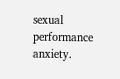sexual performance anxiety.